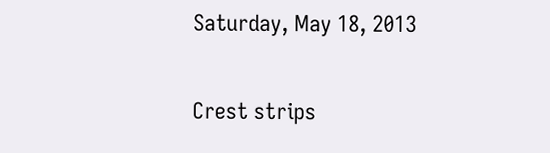Saturday, May 18, 2013

Crest strips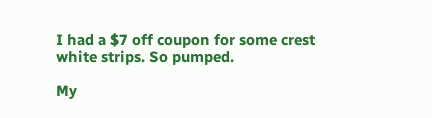I had a $7 off coupon for some crest white strips. So pumped.

My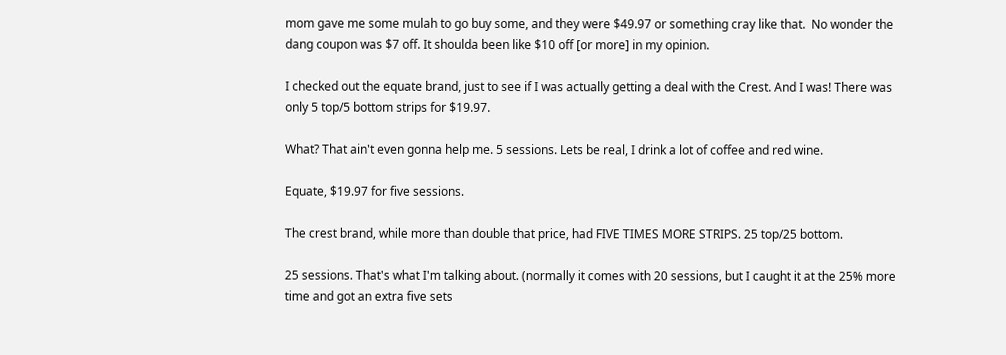mom gave me some mulah to go buy some, and they were $49.97 or something cray like that.  No wonder the dang coupon was $7 off. It shoulda been like $10 off [or more] in my opinion.

I checked out the equate brand, just to see if I was actually getting a deal with the Crest. And I was! There was only 5 top/5 bottom strips for $19.97.

What? That ain't even gonna help me. 5 sessions. Lets be real, I drink a lot of coffee and red wine.

Equate, $19.97 for five sessions.

The crest brand, while more than double that price, had FIVE TIMES MORE STRIPS. 25 top/25 bottom.

25 sessions. That's what I'm talking about. (normally it comes with 20 sessions, but I caught it at the 25% more time and got an extra five sets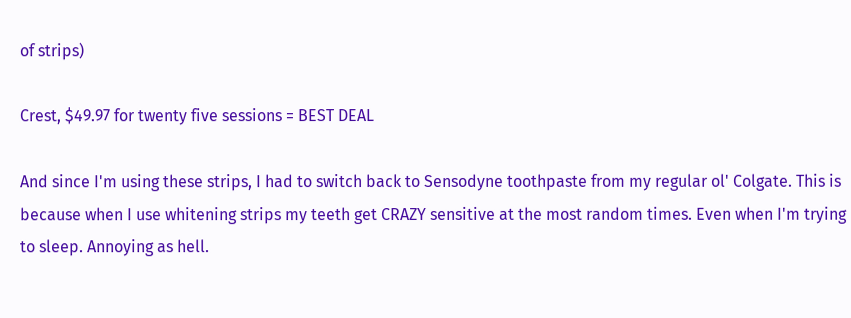of strips)

Crest, $49.97 for twenty five sessions = BEST DEAL

And since I'm using these strips, I had to switch back to Sensodyne toothpaste from my regular ol' Colgate. This is because when I use whitening strips my teeth get CRAZY sensitive at the most random times. Even when I'm trying to sleep. Annoying as hell.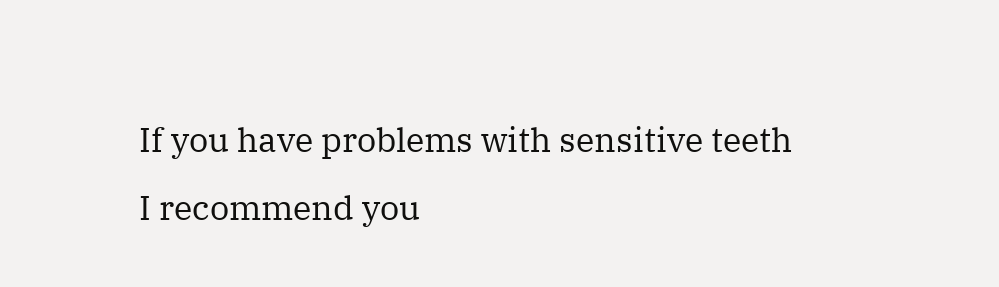If you have problems with sensitive teeth I recommend you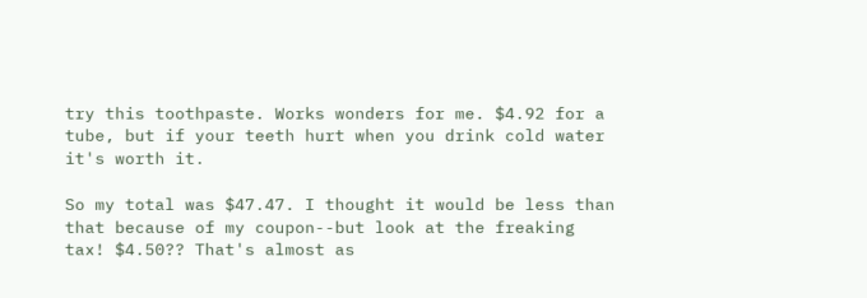try this toothpaste. Works wonders for me. $4.92 for a tube, but if your teeth hurt when you drink cold water it's worth it.

So my total was $47.47. I thought it would be less than that because of my coupon--but look at the freaking tax! $4.50?? That's almost as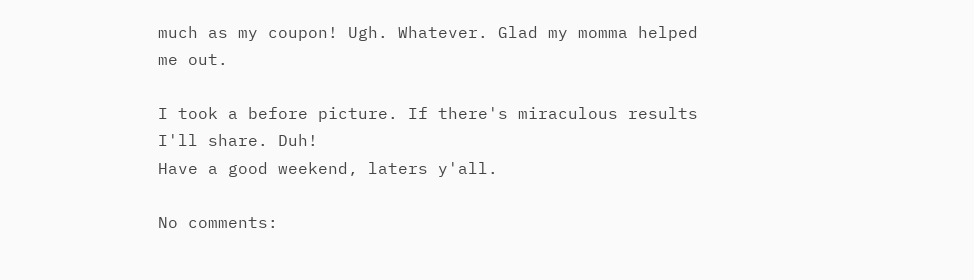much as my coupon! Ugh. Whatever. Glad my momma helped me out.

I took a before picture. If there's miraculous results I'll share. Duh!
Have a good weekend, laters y'all.

No comments: